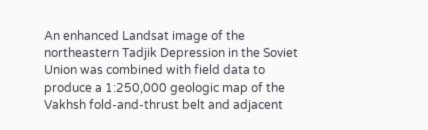An enhanced Landsat image of the northeastern Tadjik Depression in the Soviet Union was combined with field data to produce a 1:250,000 geologic map of the Vakhsh fold-and-thrust belt and adjacent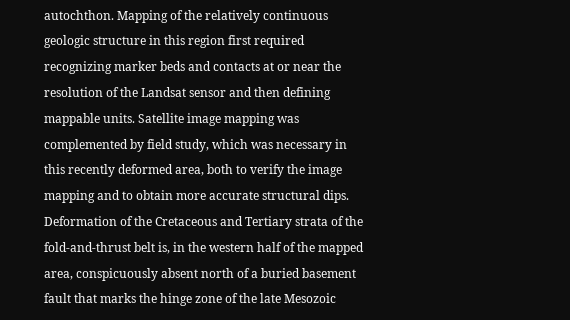autochthon. Mapping of the relatively continuous geologic structure in this region first required recognizing marker beds and contacts at or near the resolution of the Landsat sensor and then defining mappable units. Satellite image mapping was complemented by field study, which was necessary in this recently deformed area, both to verify the image mapping and to obtain more accurate structural dips. Deformation of the Cretaceous and Tertiary strata of the fold-and-thrust belt is, in the western half of the mapped area, conspicuously absent north of a buried basement fault that marks the hinge zone of the late Mesozoic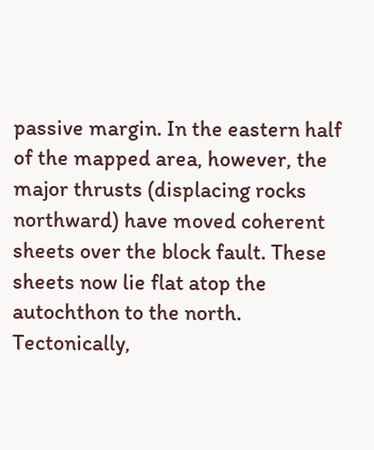passive margin. In the eastern half of the mapped area, however, the major thrusts (displacing rocks northward) have moved coherent sheets over the block fault. These sheets now lie flat atop the autochthon to the north. Tectonically,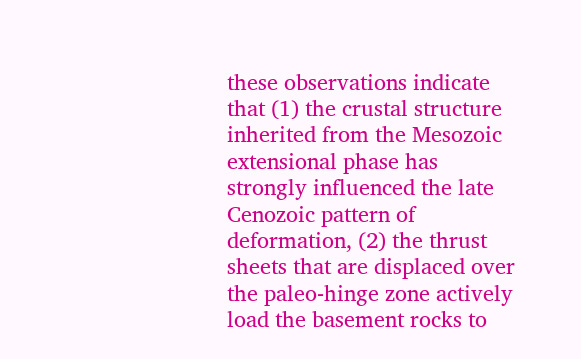these observations indicate that (1) the crustal structure inherited from the Mesozoic extensional phase has strongly influenced the late Cenozoic pattern of deformation, (2) the thrust sheets that are displaced over the paleo-hinge zone actively load the basement rocks to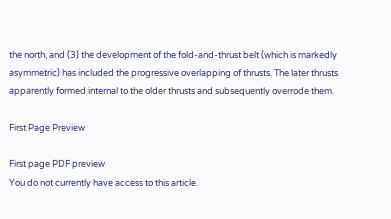the north, and (3) the development of the fold-and-thrust belt (which is markedly asymmetric) has included the progressive overlapping of thrusts. The later thrusts apparently formed internal to the older thrusts and subsequently overrode them.

First Page Preview

First page PDF preview
You do not currently have access to this article.